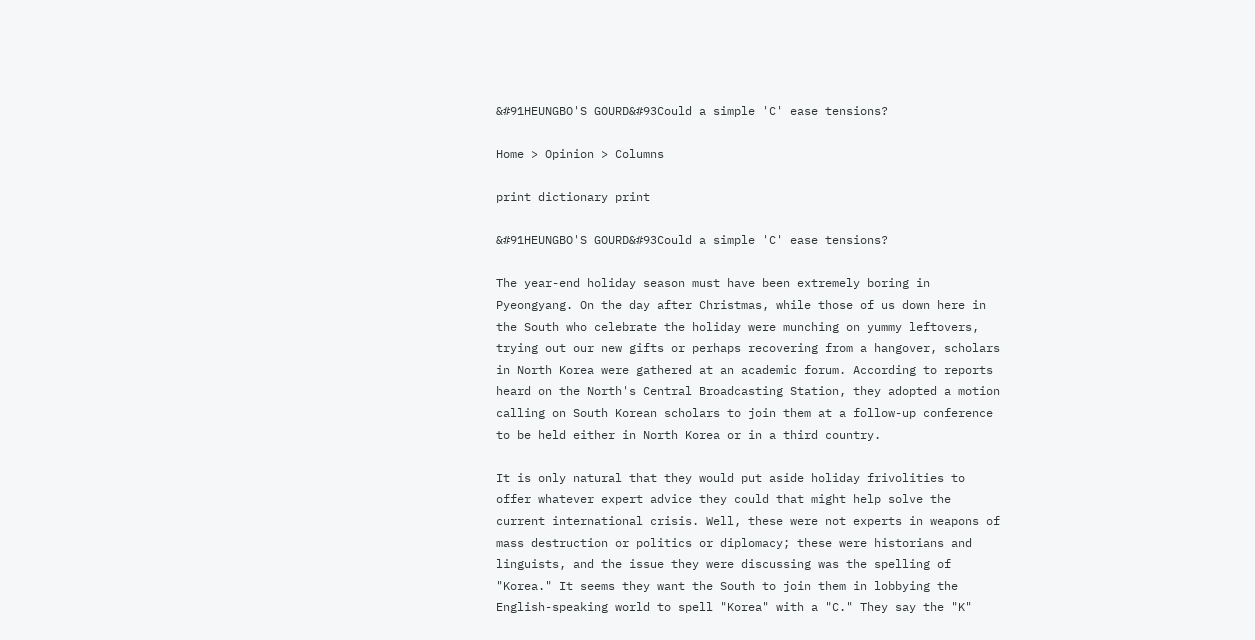&#91HEUNGBO'S GOURD&#93Could a simple 'C' ease tensions?

Home > Opinion > Columns

print dictionary print

&#91HEUNGBO'S GOURD&#93Could a simple 'C' ease tensions?

The year-end holiday season must have been extremely boring in Pyeongyang. On the day after Christmas, while those of us down here in the South who celebrate the holiday were munching on yummy leftovers, trying out our new gifts or perhaps recovering from a hangover, scholars in North Korea were gathered at an academic forum. According to reports heard on the North's Central Broadcasting Station, they adopted a motion calling on South Korean scholars to join them at a follow-up conference to be held either in North Korea or in a third country.

It is only natural that they would put aside holiday frivolities to offer whatever expert advice they could that might help solve the current international crisis. Well, these were not experts in weapons of mass destruction or politics or diplomacy; these were historians and linguists, and the issue they were discussing was the spelling of "Korea." It seems they want the South to join them in lobbying the English-speaking world to spell "Korea" with a "C." They say the "K"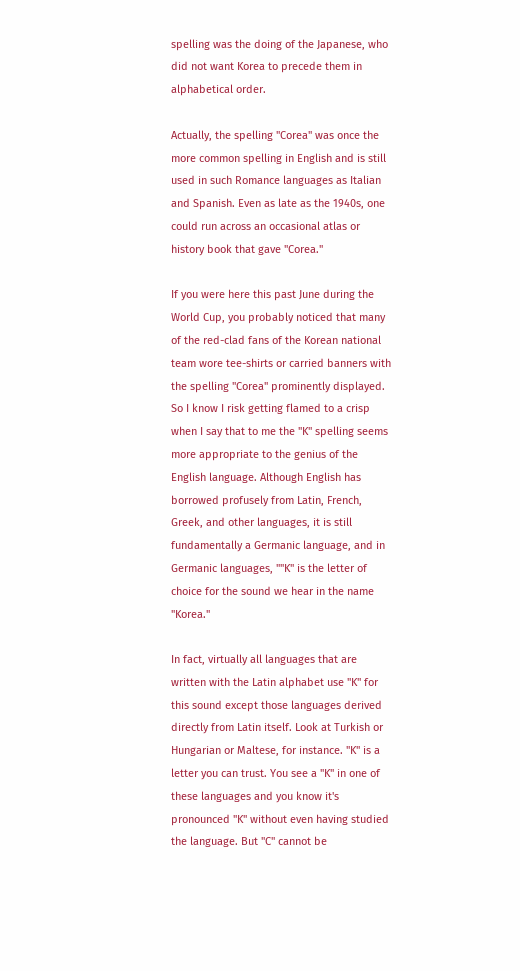spelling was the doing of the Japanese, who did not want Korea to precede them in alphabetical order.

Actually, the spelling "Corea" was once the more common spelling in English and is still used in such Romance languages as Italian and Spanish. Even as late as the 1940s, one could run across an occasional atlas or history book that gave "Corea."

If you were here this past June during the World Cup, you probably noticed that many of the red-clad fans of the Korean national team wore tee-shirts or carried banners with the spelling "Corea" prominently displayed. So I know I risk getting flamed to a crisp when I say that to me the "K" spelling seems more appropriate to the genius of the English language. Although English has borrowed profusely from Latin, French, Greek, and other languages, it is still fundamentally a Germanic language, and in Germanic languages, ""K" is the letter of choice for the sound we hear in the name "Korea."

In fact, virtually all languages that are written with the Latin alphabet use "K" for this sound except those languages derived directly from Latin itself. Look at Turkish or Hungarian or Maltese, for instance. "K" is a letter you can trust. You see a "K" in one of these languages and you know it's pronounced "K" without even having studied the language. But "C" cannot be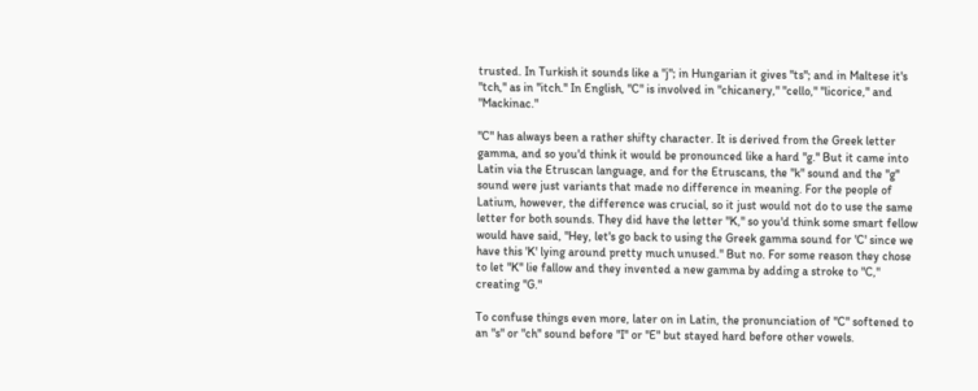trusted. In Turkish it sounds like a "j"; in Hungarian it gives "ts"; and in Maltese it's "tch," as in "itch." In English, "C" is involved in "chicanery," "cello," "licorice," and "Mackinac."

"C" has always been a rather shifty character. It is derived from the Greek letter gamma, and so you'd think it would be pronounced like a hard "g." But it came into Latin via the Etruscan language, and for the Etruscans, the "k" sound and the "g" sound were just variants that made no difference in meaning. For the people of Latium, however, the difference was crucial, so it just would not do to use the same letter for both sounds. They did have the letter "K," so you'd think some smart fellow would have said, "Hey, let's go back to using the Greek gamma sound for 'C' since we have this 'K' lying around pretty much unused." But no. For some reason they chose to let "K" lie fallow and they invented a new gamma by adding a stroke to "C," creating "G."

To confuse things even more, later on in Latin, the pronunciation of "C" softened to an "s" or "ch" sound before "I" or "E" but stayed hard before other vowels.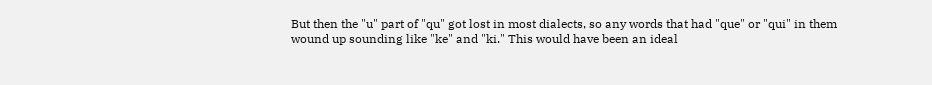But then the "u" part of "qu" got lost in most dialects, so any words that had "que" or "qui" in them wound up sounding like "ke" and "ki." This would have been an ideal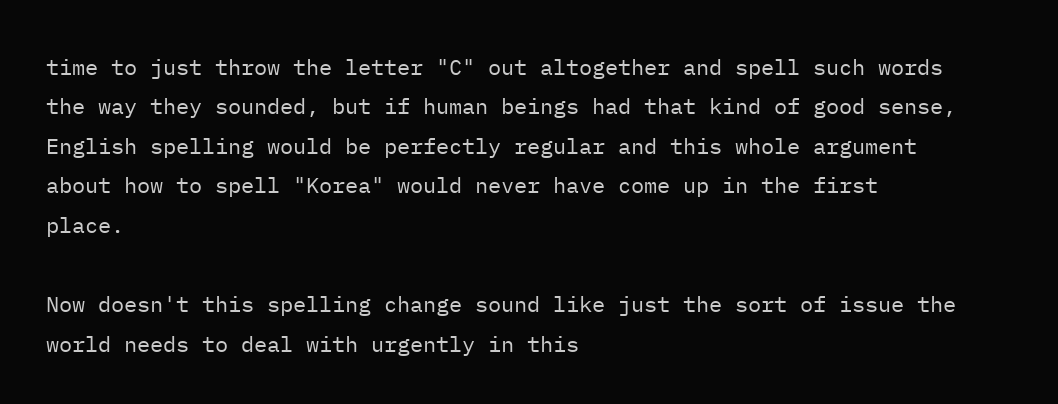time to just throw the letter "C" out altogether and spell such words the way they sounded, but if human beings had that kind of good sense, English spelling would be perfectly regular and this whole argument about how to spell "Korea" would never have come up in the first place.

Now doesn't this spelling change sound like just the sort of issue the world needs to deal with urgently in this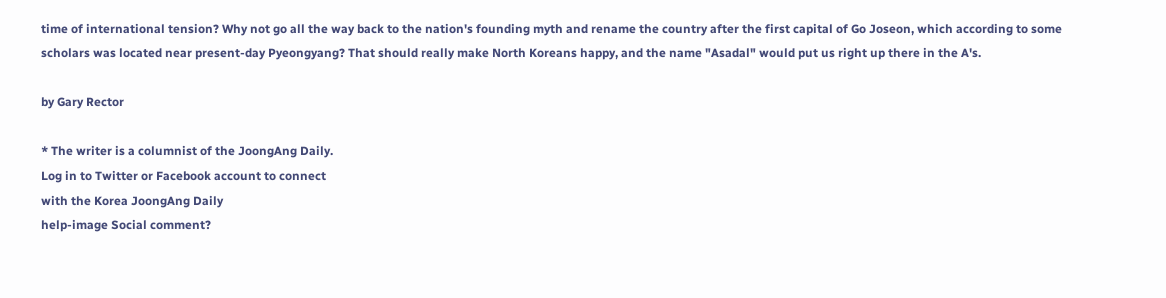time of international tension? Why not go all the way back to the nation's founding myth and rename the country after the first capital of Go Joseon, which according to some scholars was located near present-day Pyeongyang? That should really make North Koreans happy, and the name "Asadal" would put us right up there in the A's.

by Gary Rector

* The writer is a columnist of the JoongAng Daily.
Log in to Twitter or Facebook account to connect
with the Korea JoongAng Daily
help-image Social comment?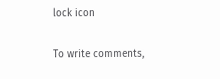lock icon

To write comments,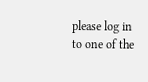please log in to one of the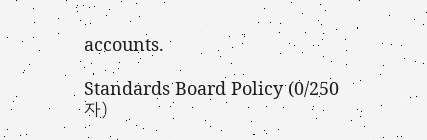accounts.

Standards Board Policy (0/250자)